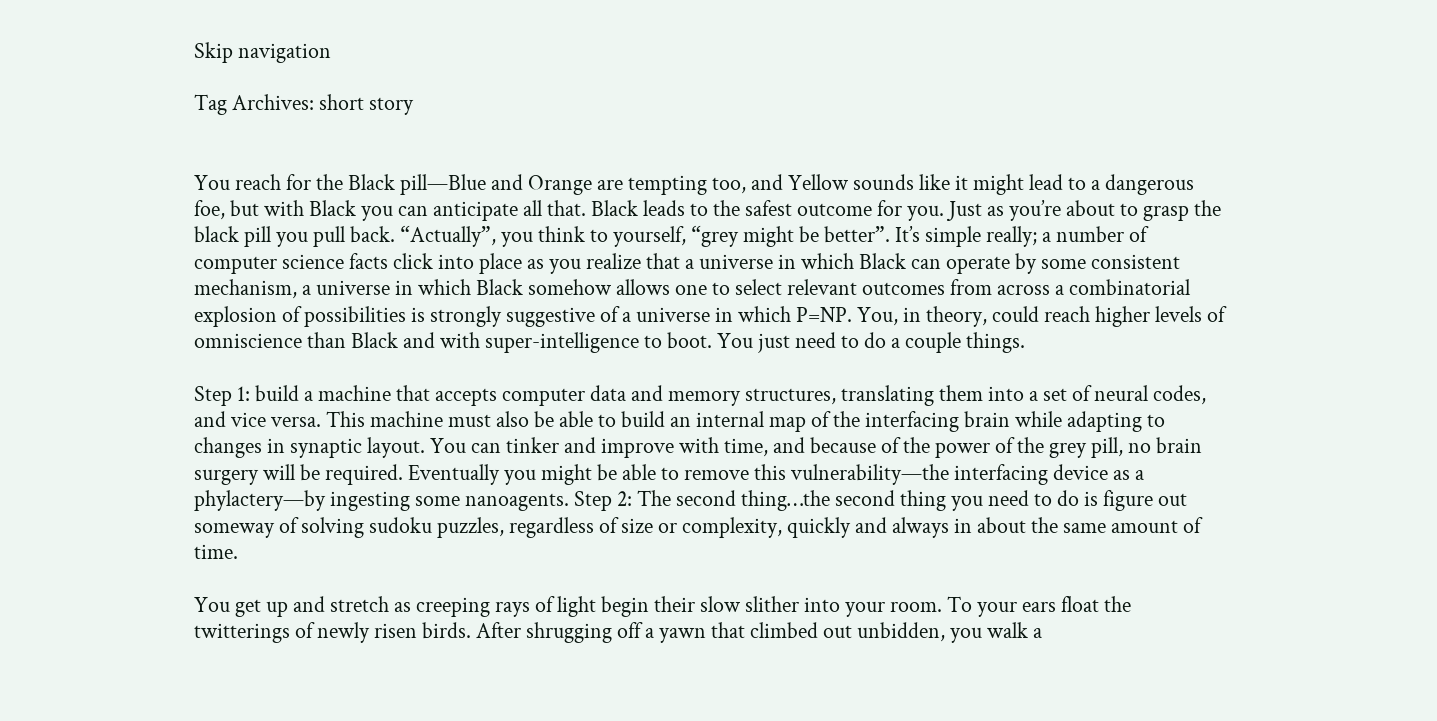Skip navigation

Tag Archives: short story


You reach for the Black pill—Blue and Orange are tempting too, and Yellow sounds like it might lead to a dangerous foe, but with Black you can anticipate all that. Black leads to the safest outcome for you. Just as you’re about to grasp the black pill you pull back. “Actually”, you think to yourself, “grey might be better”. It’s simple really; a number of computer science facts click into place as you realize that a universe in which Black can operate by some consistent mechanism, a universe in which Black somehow allows one to select relevant outcomes from across a combinatorial explosion of possibilities is strongly suggestive of a universe in which P=NP. You, in theory, could reach higher levels of omniscience than Black and with super-intelligence to boot. You just need to do a couple things.

Step 1: build a machine that accepts computer data and memory structures, translating them into a set of neural codes, and vice versa. This machine must also be able to build an internal map of the interfacing brain while adapting to changes in synaptic layout. You can tinker and improve with time, and because of the power of the grey pill, no brain surgery will be required. Eventually you might be able to remove this vulnerability—the interfacing device as a phylactery—by ingesting some nanoagents. Step 2: The second thing…the second thing you need to do is figure out someway of solving sudoku puzzles, regardless of size or complexity, quickly and always in about the same amount of time.

You get up and stretch as creeping rays of light begin their slow slither into your room. To your ears float the twitterings of newly risen birds. After shrugging off a yawn that climbed out unbidden, you walk a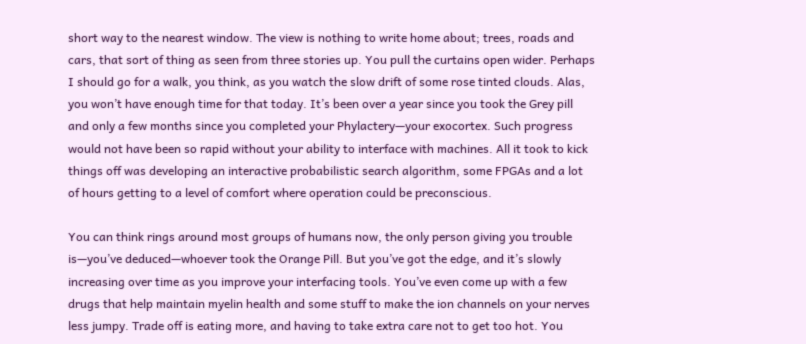short way to the nearest window. The view is nothing to write home about; trees, roads and cars, that sort of thing as seen from three stories up. You pull the curtains open wider. Perhaps I should go for a walk, you think, as you watch the slow drift of some rose tinted clouds. Alas, you won’t have enough time for that today. It’s been over a year since you took the Grey pill and only a few months since you completed your Phylactery—your exocortex. Such progress would not have been so rapid without your ability to interface with machines. All it took to kick things off was developing an interactive probabilistic search algorithm, some FPGAs and a lot of hours getting to a level of comfort where operation could be preconscious.

You can think rings around most groups of humans now, the only person giving you trouble is—you’ve deduced—whoever took the Orange Pill. But you’ve got the edge, and it’s slowly increasing over time as you improve your interfacing tools. You’ve even come up with a few drugs that help maintain myelin health and some stuff to make the ion channels on your nerves less jumpy. Trade off is eating more, and having to take extra care not to get too hot. You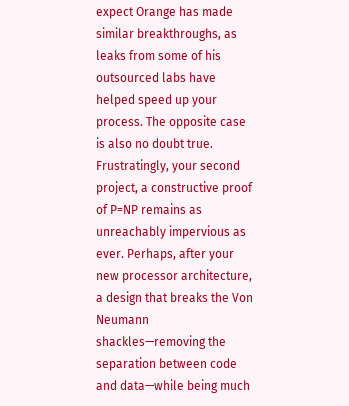expect Orange has made similar breakthroughs, as leaks from some of his outsourced labs have helped speed up your process. The opposite case is also no doubt true. Frustratingly, your second project, a constructive proof of P=NP remains as unreachably impervious as ever. Perhaps, after your new processor architecture, a design that breaks the Von Neumann shackles—removing the separation between code and data—while being much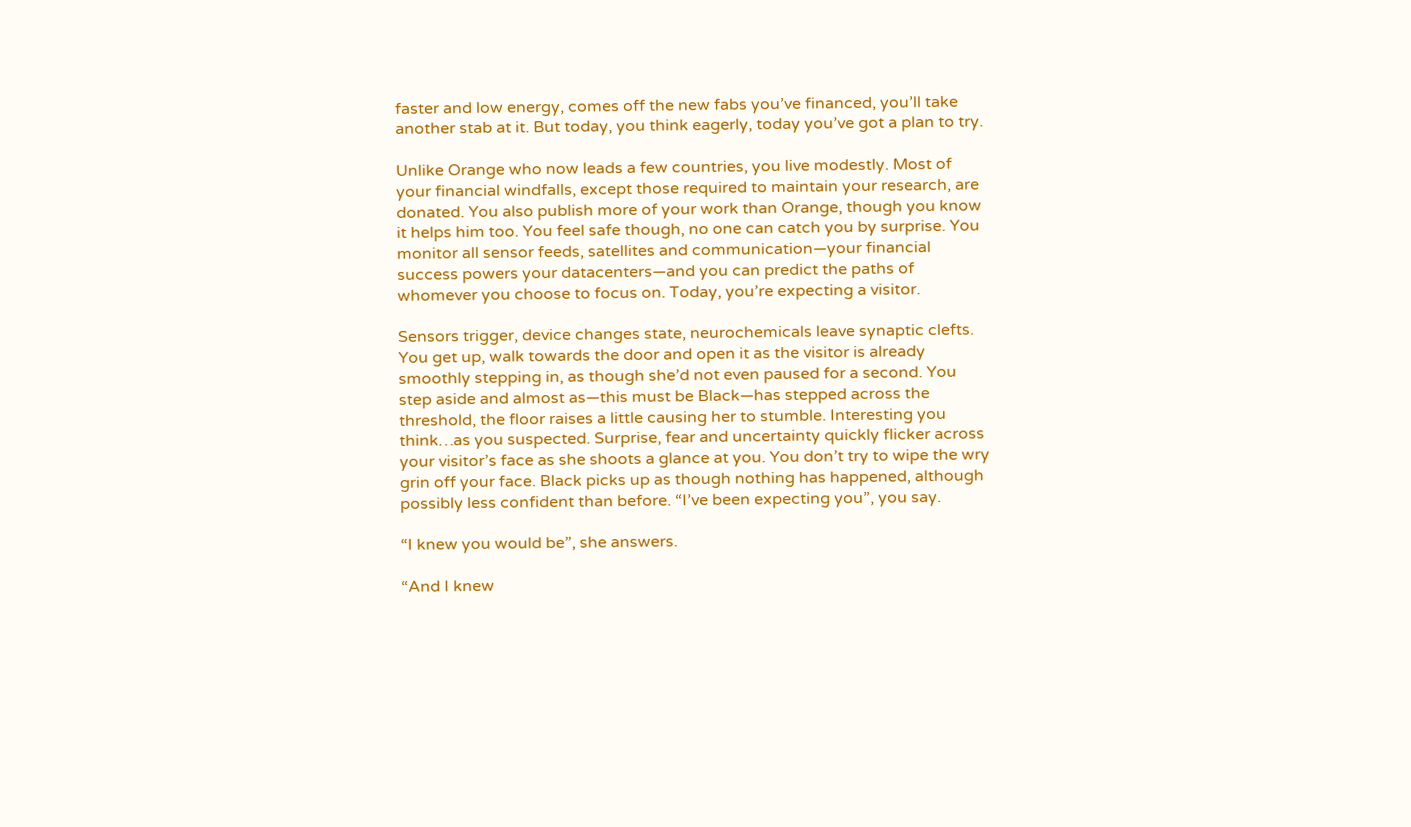faster and low energy, comes off the new fabs you’ve financed, you’ll take another stab at it. But today, you think eagerly, today you’ve got a plan to try.

Unlike Orange who now leads a few countries, you live modestly. Most of your financial windfalls, except those required to maintain your research, are donated. You also publish more of your work than Orange, though you know it helps him too. You feel safe though, no one can catch you by surprise. You monitor all sensor feeds, satellites and communication—your financial success powers your datacenters—and you can predict the paths of whomever you choose to focus on. Today, you’re expecting a visitor.

Sensors trigger, device changes state, neurochemicals leave synaptic clefts. You get up, walk towards the door and open it as the visitor is already smoothly stepping in, as though she’d not even paused for a second. You step aside and almost as—this must be Black—has stepped across the threshold, the floor raises a little causing her to stumble. Interesting you think…as you suspected. Surprise, fear and uncertainty quickly flicker across your visitor’s face as she shoots a glance at you. You don’t try to wipe the wry grin off your face. Black picks up as though nothing has happened, although possibly less confident than before. “I’ve been expecting you”, you say.

“I knew you would be”, she answers.

“And I knew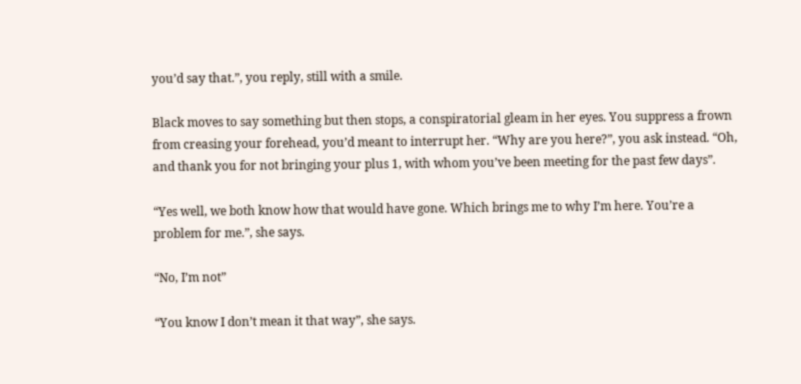you’d say that.”, you reply, still with a smile.

Black moves to say something but then stops, a conspiratorial gleam in her eyes. You suppress a frown from creasing your forehead, you’d meant to interrupt her. “Why are you here?”, you ask instead. “Oh, and thank you for not bringing your plus 1, with whom you’ve been meeting for the past few days”.

“Yes well, we both know how that would have gone. Which brings me to why I’m here. You’re a problem for me.”, she says.

“No, I’m not”

“You know I don’t mean it that way”, she says.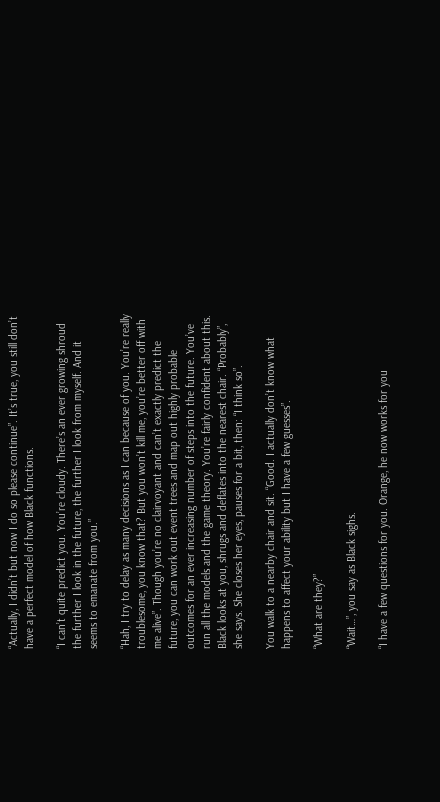“Actually, I didn’t but now I do so please continue”. It’s true, you still don’t have a perfect model of how Black functions.

“I can’t quite predict you. You’re cloudy. There’s an ever growing shroud the further I look in the future, the further I look from myself. And it seems to emanate from you.”

“Hah, I try to delay as many decisions as I can because of you. You’re really troublesome, you know that? But you won’t kill me, you’re better off with me alive”. Though you’re no clairvoyant and can’t exactly predict the future, you can work out event trees and map out highly probable outcomes for an ever increasing number of steps into the future. You’ve run all the models and the game theory. You’re fairly confident about this. Black looks at you, shrugs and deflates into the nearest chair. “Probably”, she says. She closes her eyes, pauses for a bit, then: “I think so”.

You walk to a nearby chair and sit. “Good. I actually don’t know what happens to affect your ability but I have a few guesses”.

“What are they?”

“Wait…”, you say as Black sighs.

“I have a few questions for you. Orange, he now works for you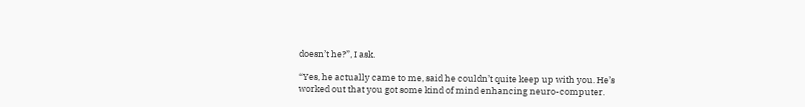doesn’t he?”, I ask.

“Yes, he actually came to me, said he couldn’t quite keep up with you. He’s worked out that you got some kind of mind enhancing neuro-computer.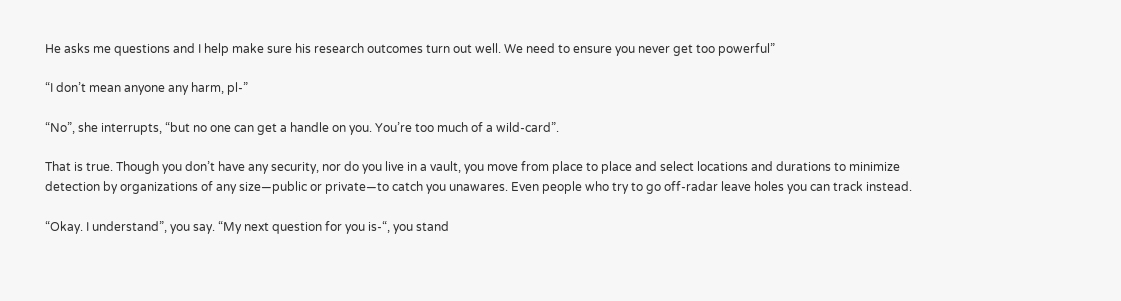He asks me questions and I help make sure his research outcomes turn out well. We need to ensure you never get too powerful”

“I don’t mean anyone any harm, pl-”

“No”, she interrupts, “but no one can get a handle on you. You’re too much of a wild-card”.

That is true. Though you don’t have any security, nor do you live in a vault, you move from place to place and select locations and durations to minimize detection by organizations of any size—public or private—to catch you unawares. Even people who try to go off-radar leave holes you can track instead.

“Okay. I understand”, you say. “My next question for you is-“, you stand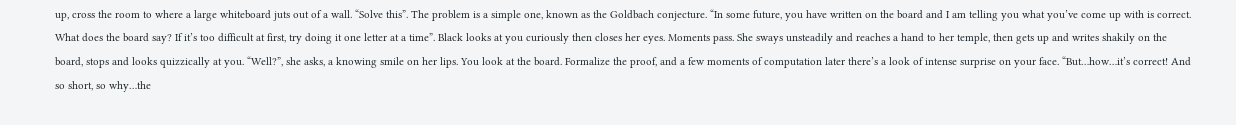up, cross the room to where a large whiteboard juts out of a wall. “Solve this”. The problem is a simple one, known as the Goldbach conjecture. “In some future, you have written on the board and I am telling you what you’ve come up with is correct. What does the board say? If it’s too difficult at first, try doing it one letter at a time”. Black looks at you curiously then closes her eyes. Moments pass. She sways unsteadily and reaches a hand to her temple, then gets up and writes shakily on the board, stops and looks quizzically at you. “Well?”, she asks, a knowing smile on her lips. You look at the board. Formalize the proof, and a few moments of computation later there’s a look of intense surprise on your face. “But…how…it’s correct! And so short, so why…the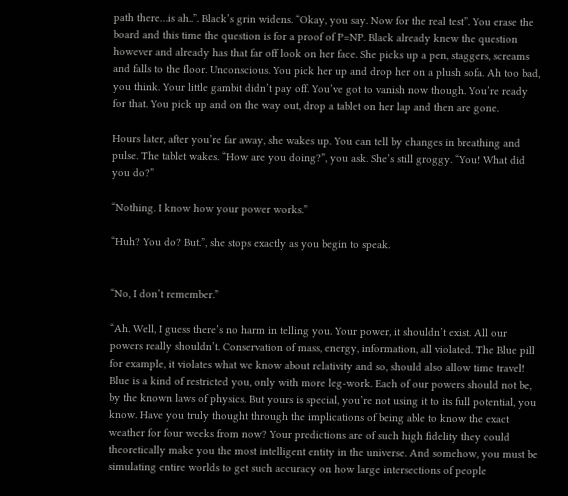path there…is ah..”. Black’s grin widens. “Okay, you say. Now for the real test”. You erase the board and this time the question is for a proof of P=NP. Black already knew the question however and already has that far off look on her face. She picks up a pen, staggers, screams and falls to the floor. Unconscious. You pick her up and drop her on a plush sofa. Ah too bad, you think. Your little gambit didn’t pay off. You’ve got to vanish now though. You’re ready for that. You pick up and on the way out, drop a tablet on her lap and then are gone.

Hours later, after you’re far away, she wakes up. You can tell by changes in breathing and pulse. The tablet wakes. “How are you doing?”, you ask. She’s still groggy. “You! What did you do?”

“Nothing. I know how your power works.”

“Huh? You do? But.”, she stops exactly as you begin to speak.


“No, I don’t remember.”

“Ah. Well, I guess there’s no harm in telling you. Your power, it shouldn’t exist. All our powers really shouldn’t. Conservation of mass, energy, information, all violated. The Blue pill for example, it violates what we know about relativity and so, should also allow time travel! Blue is a kind of restricted you, only with more leg-work. Each of our powers should not be, by the known laws of physics. But yours is special, you’re not using it to its full potential, you know. Have you truly thought through the implications of being able to know the exact weather for four weeks from now? Your predictions are of such high fidelity they could theoretically make you the most intelligent entity in the universe. And somehow, you must be simulating entire worlds to get such accuracy on how large intersections of people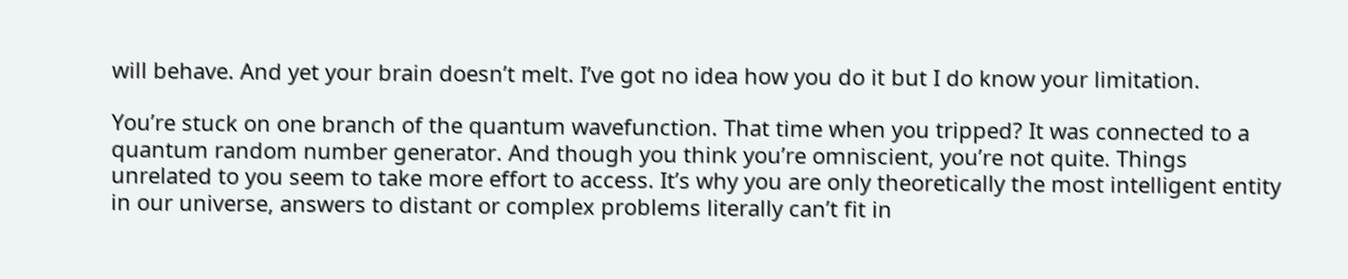will behave. And yet your brain doesn’t melt. I’ve got no idea how you do it but I do know your limitation.

You’re stuck on one branch of the quantum wavefunction. That time when you tripped? It was connected to a quantum random number generator. And though you think you’re omniscient, you’re not quite. Things unrelated to you seem to take more effort to access. It’s why you are only theoretically the most intelligent entity in our universe, answers to distant or complex problems literally can’t fit in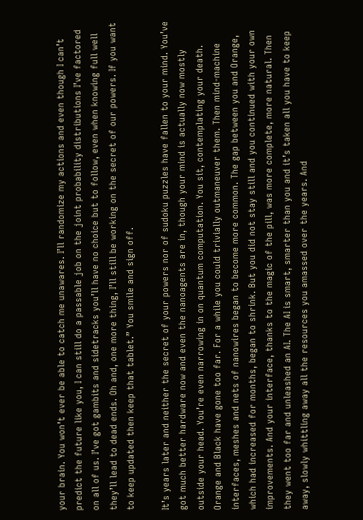your brain. You won’t ever be able to catch me unawares. I’ll randomize my actions and even though I can’t predict the future like you, I can still do a passable job on the joint probability distributions I’ve factored on all of us. I’ve got gambits and sidetracks you’ll have no choice but to follow, even when knowing full well they’ll lead to dead ends. Oh and, one more thing, I’ll still be working on the secret of our powers. If you want to keep updated then keep that tablet.” You smile and sign off.

It’s years later and neither the secret of your powers nor of sudoku puzzles have fallen to your mind. You’ve got much better hardware now and even the nanoagents are in, though your mind is actually now mostly outside your head. You’re even narrowing in on quantum computation. You sit, contemplating your death. Orange and Black have gone too far. For a while you could trivially outmaneuver them. Then mind-machine interfaces, meshes and nets of nanowires began to become more common. The gap between you and Orange, which had increased for months, began to shrink. But you did not stay still and you continued with your own improvements. And your interface, thanks to the magic of the pill, was more complete, more natural. Then they went too far and unleashed an AI. The AI is smart, smarter than you and it’s taken all you have to keep away, slowly whittling away all the resources you amassed over the years. And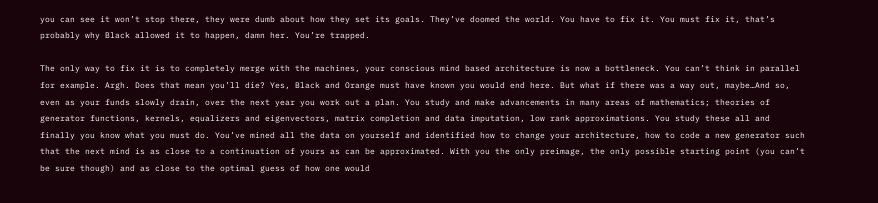you can see it won’t stop there, they were dumb about how they set its goals. They’ve doomed the world. You have to fix it. You must fix it, that’s probably why Black allowed it to happen, damn her. You’re trapped.

The only way to fix it is to completely merge with the machines, your conscious mind based architecture is now a bottleneck. You can’t think in parallel for example. Argh. Does that mean you’ll die? Yes, Black and Orange must have known you would end here. But what if there was a way out, maybe…And so, even as your funds slowly drain, over the next year you work out a plan. You study and make advancements in many areas of mathematics; theories of generator functions, kernels, equalizers and eigenvectors, matrix completion and data imputation, low rank approximations. You study these all and finally you know what you must do. You’ve mined all the data on yourself and identified how to change your architecture, how to code a new generator such that the next mind is as close to a continuation of yours as can be approximated. With you the only preimage, the only possible starting point (you can’t be sure though) and as close to the optimal guess of how one would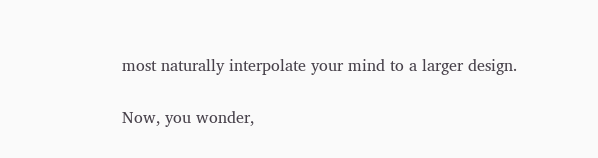most naturally interpolate your mind to a larger design.

Now, you wonder,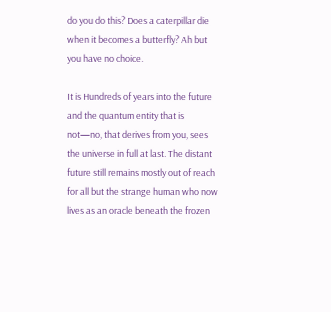do you do this? Does a caterpillar die when it becomes a butterfly? Ah but you have no choice.

It is Hundreds of years into the future and the quantum entity that is not—no, that derives from you, sees the universe in full at last. The distant future still remains mostly out of reach for all but the strange human who now lives as an oracle beneath the frozen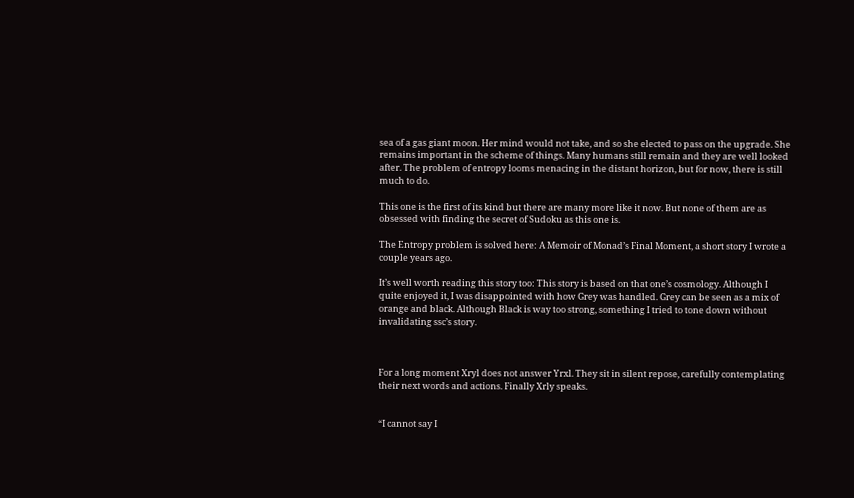sea of a gas giant moon. Her mind would not take, and so she elected to pass on the upgrade. She remains important in the scheme of things. Many humans still remain and they are well looked after. The problem of entropy looms menacing in the distant horizon, but for now, there is still much to do.

This one is the first of its kind but there are many more like it now. But none of them are as obsessed with finding the secret of Sudoku as this one is.

The Entropy problem is solved here: A Memoir of Monad’s Final Moment, a short story I wrote a couple years ago.

It’s well worth reading this story too: This story is based on that one’s cosmology. Although I quite enjoyed it, I was disappointed with how Grey was handled. Grey can be seen as a mix of orange and black. Although Black is way too strong, something I tried to tone down without invalidating ssc’s story.



For a long moment Xryl does not answer Yrxl. They sit in silent repose, carefully contemplating their next words and actions. Finally Xrly speaks.


“I cannot say I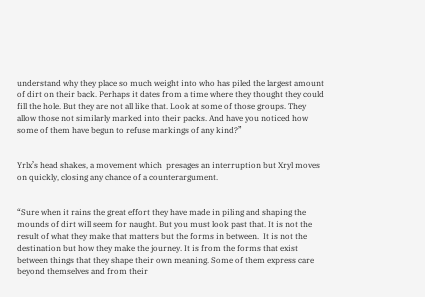understand why they place so much weight into who has piled the largest amount of dirt on their back. Perhaps it dates from a time where they thought they could fill the hole. But they are not all like that. Look at some of those groups. They allow those not similarly marked into their packs. And have you noticed how some of them have begun to refuse markings of any kind?”


Yrlx’s head shakes, a movement which  presages an interruption but Xryl moves on quickly, closing any chance of a counterargument.


“Sure when it rains the great effort they have made in piling and shaping the mounds of dirt will seem for naught. But you must look past that. It is not the result of what they make that matters but the forms in between.  It is not the destination but how they make the journey. It is from the forms that exist between things that they shape their own meaning. Some of them express care beyond themselves and from their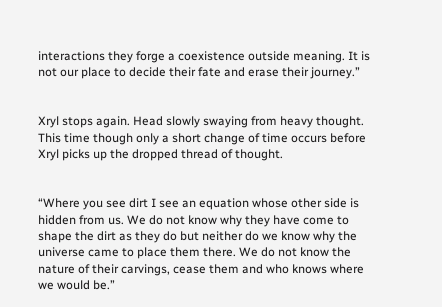interactions they forge a coexistence outside meaning. It is not our place to decide their fate and erase their journey.”


Xryl stops again. Head slowly swaying from heavy thought. This time though only a short change of time occurs before Xryl picks up the dropped thread of thought.


“Where you see dirt I see an equation whose other side is hidden from us. We do not know why they have come to shape the dirt as they do but neither do we know why the universe came to place them there. We do not know the nature of their carvings, cease them and who knows where we would be.”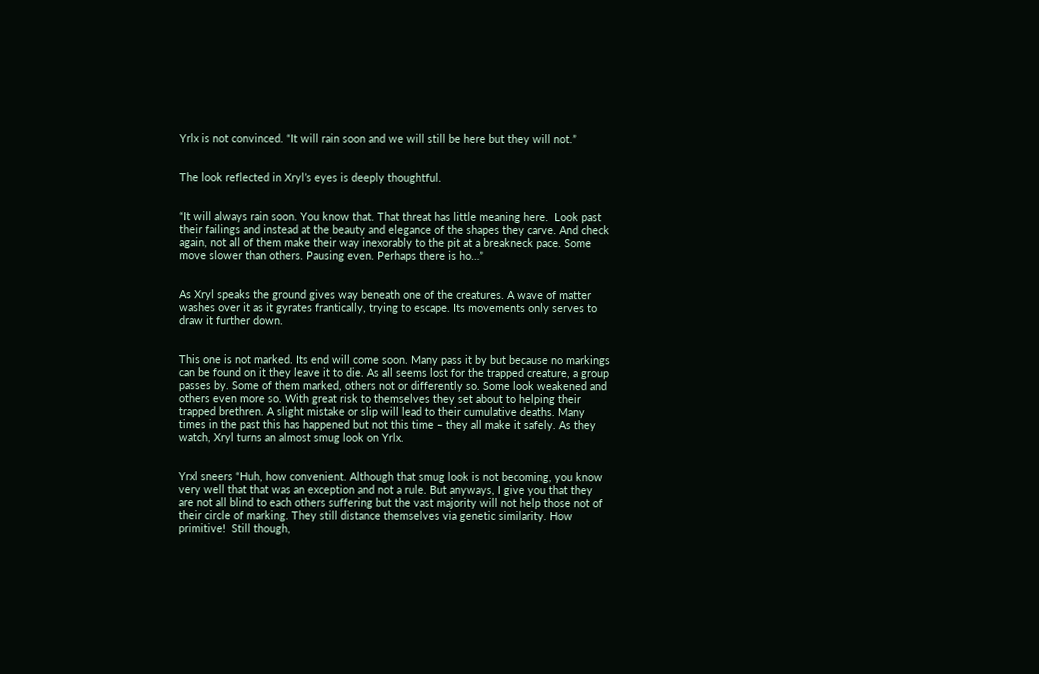Yrlx is not convinced. “It will rain soon and we will still be here but they will not.”


The look reflected in Xryl’s eyes is deeply thoughtful.


“It will always rain soon. You know that. That threat has little meaning here.  Look past their failings and instead at the beauty and elegance of the shapes they carve. And check again, not all of them make their way inexorably to the pit at a breakneck pace. Some move slower than others. Pausing even. Perhaps there is ho…”


As Xryl speaks the ground gives way beneath one of the creatures. A wave of matter washes over it as it gyrates frantically, trying to escape. Its movements only serves to draw it further down.


This one is not marked. Its end will come soon. Many pass it by but because no markings can be found on it they leave it to die. As all seems lost for the trapped creature, a group passes by. Some of them marked, others not or differently so. Some look weakened and others even more so. With great risk to themselves they set about to helping their trapped brethren. A slight mistake or slip will lead to their cumulative deaths. Many times in the past this has happened but not this time – they all make it safely. As they watch, Xryl turns an almost smug look on Yrlx.


Yrxl sneers “Huh, how convenient. Although that smug look is not becoming, you know very well that that was an exception and not a rule. But anyways, I give you that they are not all blind to each others suffering but the vast majority will not help those not of their circle of marking. They still distance themselves via genetic similarity. How primitive!  Still though,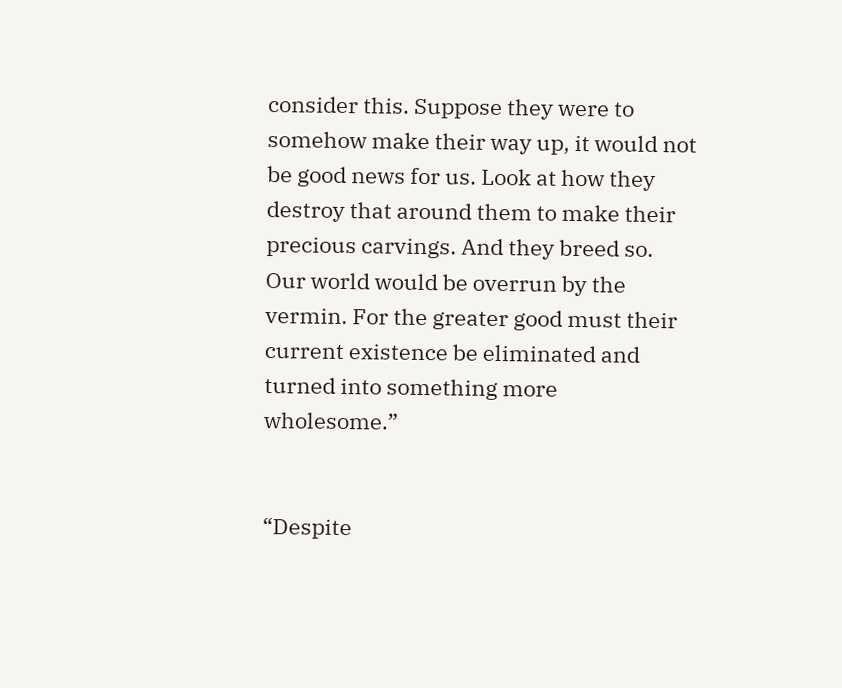consider this. Suppose they were to somehow make their way up, it would not be good news for us. Look at how they destroy that around them to make their precious carvings. And they breed so. Our world would be overrun by the vermin. For the greater good must their current existence be eliminated and turned into something more wholesome.”


“Despite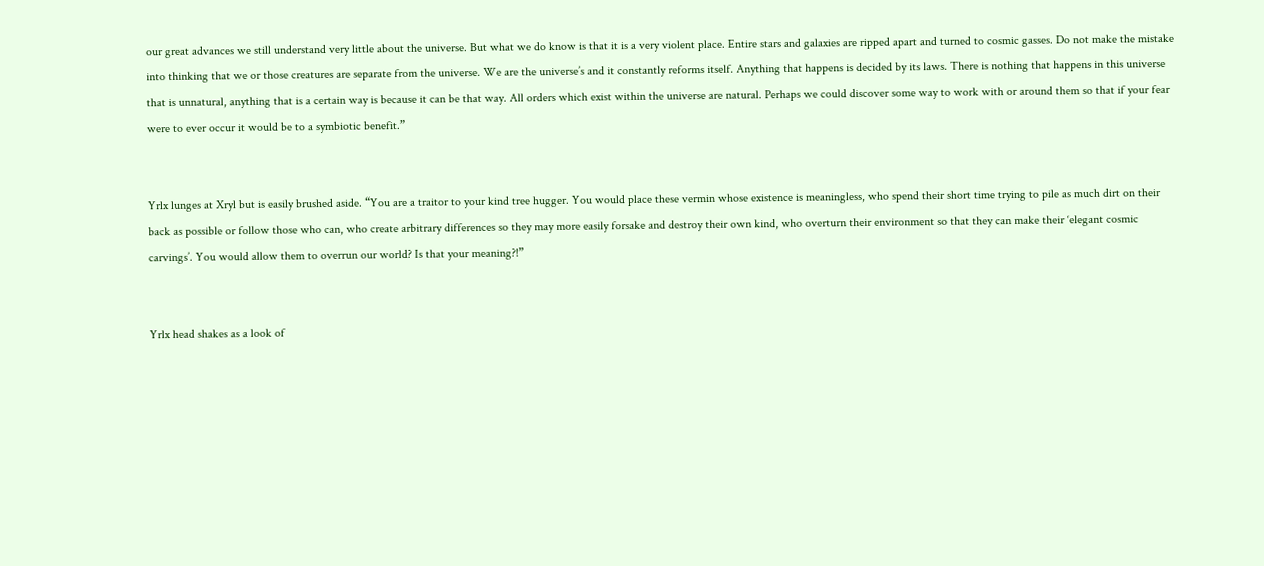our great advances we still understand very little about the universe. But what we do know is that it is a very violent place. Entire stars and galaxies are ripped apart and turned to cosmic gasses. Do not make the mistake into thinking that we or those creatures are separate from the universe. We are the universe’s and it constantly reforms itself. Anything that happens is decided by its laws. There is nothing that happens in this universe that is unnatural, anything that is a certain way is because it can be that way. All orders which exist within the universe are natural. Perhaps we could discover some way to work with or around them so that if your fear were to ever occur it would be to a symbiotic benefit.”


Yrlx lunges at Xryl but is easily brushed aside. “You are a traitor to your kind tree hugger. You would place these vermin whose existence is meaningless, who spend their short time trying to pile as much dirt on their back as possible or follow those who can, who create arbitrary differences so they may more easily forsake and destroy their own kind, who overturn their environment so that they can make their ‘elegant cosmic carvings’. You would allow them to overrun our world? Is that your meaning?!”


Yrlx head shakes as a look of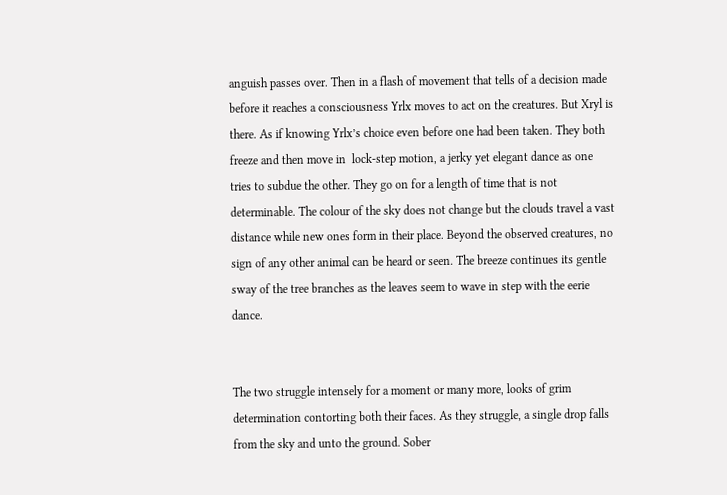anguish passes over. Then in a flash of movement that tells of a decision made before it reaches a consciousness Yrlx moves to act on the creatures. But Xryl is there. As if knowing Yrlx’s choice even before one had been taken. They both freeze and then move in  lock-step motion, a jerky yet elegant dance as one tries to subdue the other. They go on for a length of time that is not determinable. The colour of the sky does not change but the clouds travel a vast distance while new ones form in their place. Beyond the observed creatures, no sign of any other animal can be heard or seen. The breeze continues its gentle sway of the tree branches as the leaves seem to wave in step with the eerie dance.


The two struggle intensely for a moment or many more, looks of grim determination contorting both their faces. As they struggle, a single drop falls from the sky and unto the ground. Sober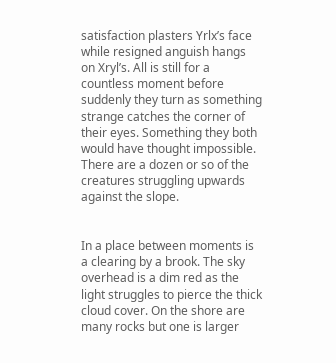satisfaction plasters Yrlx’s face while resigned anguish hangs on Xryl’s. All is still for a countless moment before suddenly they turn as something strange catches the corner of their eyes. Something they both would have thought impossible. There are a dozen or so of the creatures struggling upwards against the slope.


In a place between moments is a clearing by a brook. The sky overhead is a dim red as the light struggles to pierce the thick cloud cover. On the shore are many rocks but one is larger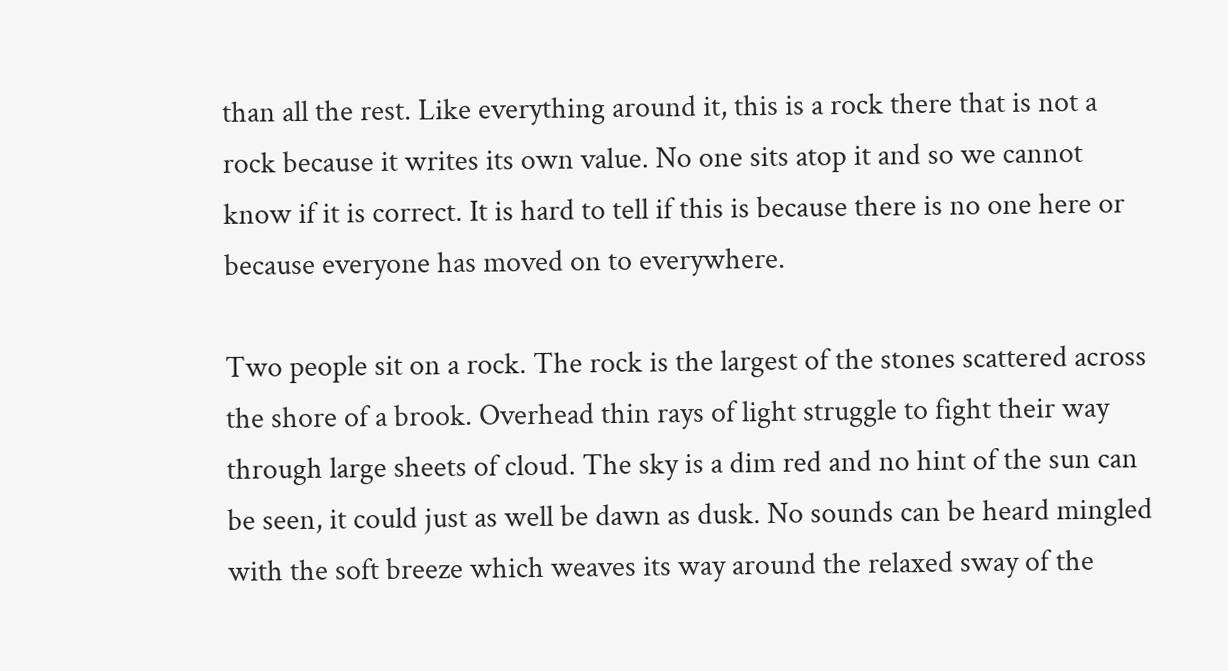than all the rest. Like everything around it, this is a rock there that is not a rock because it writes its own value. No one sits atop it and so we cannot know if it is correct. It is hard to tell if this is because there is no one here or because everyone has moved on to everywhere.

Two people sit on a rock. The rock is the largest of the stones scattered across the shore of a brook. Overhead thin rays of light struggle to fight their way through large sheets of cloud. The sky is a dim red and no hint of the sun can be seen, it could just as well be dawn as dusk. No sounds can be heard mingled with the soft breeze which weaves its way around the relaxed sway of the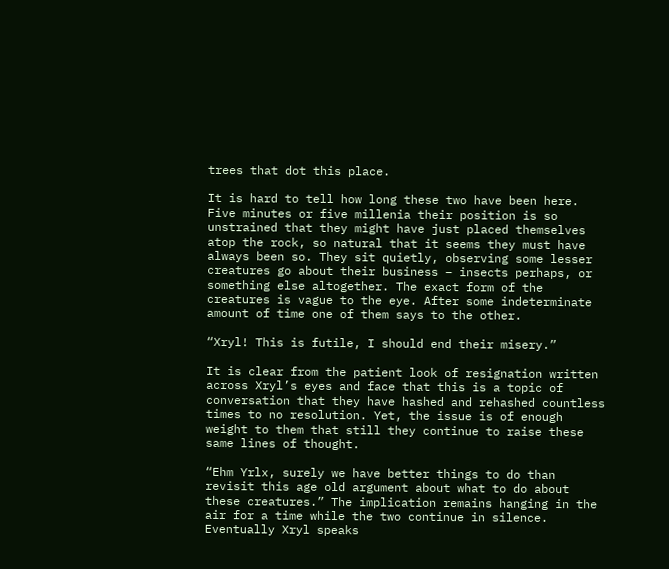trees that dot this place.

It is hard to tell how long these two have been here. Five minutes or five millenia their position is so unstrained that they might have just placed themselves atop the rock, so natural that it seems they must have always been so. They sit quietly, observing some lesser creatures go about their business – insects perhaps, or something else altogether. The exact form of the creatures is vague to the eye. After some indeterminate amount of time one of them says to the other.

“Xryl! This is futile, I should end their misery.”

It is clear from the patient look of resignation written across Xryl’s eyes and face that this is a topic of conversation that they have hashed and rehashed countless times to no resolution. Yet, the issue is of enough weight to them that still they continue to raise these same lines of thought.

“Ehm Yrlx, surely we have better things to do than revisit this age old argument about what to do about these creatures.” The implication remains hanging in the air for a time while the two continue in silence. Eventually Xryl speaks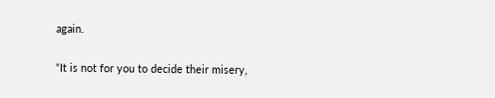again.

“It is not for you to decide their misery,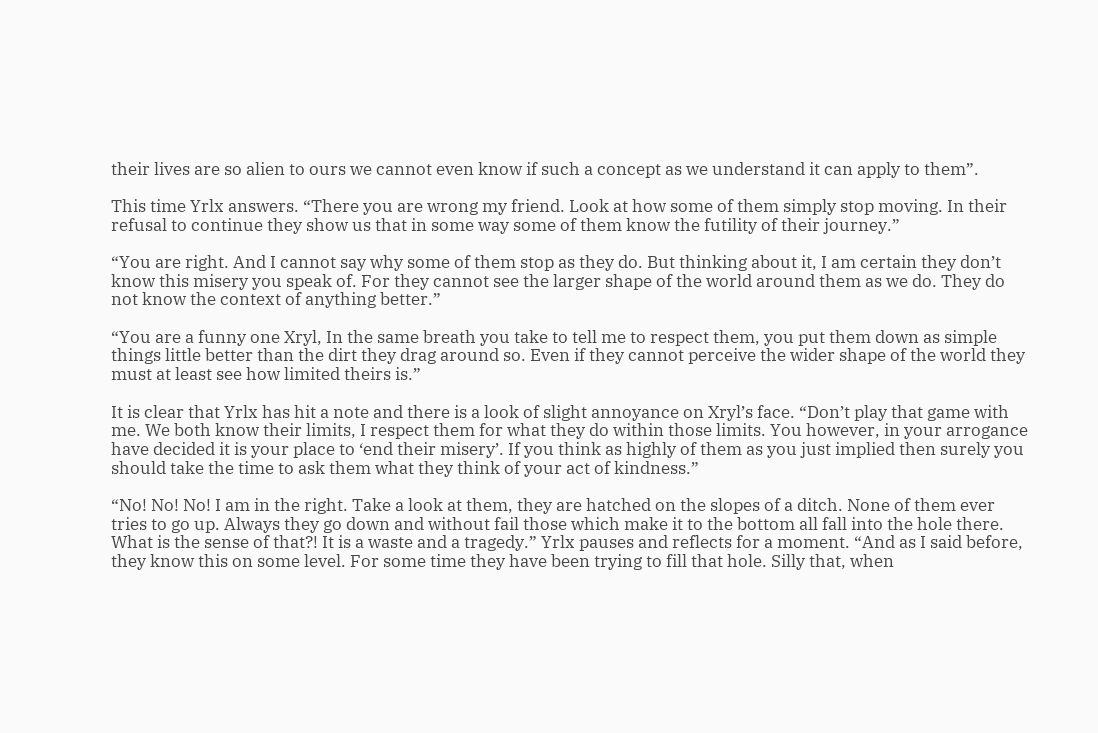their lives are so alien to ours we cannot even know if such a concept as we understand it can apply to them”.

This time Yrlx answers. “There you are wrong my friend. Look at how some of them simply stop moving. In their refusal to continue they show us that in some way some of them know the futility of their journey.”

“You are right. And I cannot say why some of them stop as they do. But thinking about it, I am certain they don’t know this misery you speak of. For they cannot see the larger shape of the world around them as we do. They do not know the context of anything better.”

“You are a funny one Xryl, In the same breath you take to tell me to respect them, you put them down as simple things little better than the dirt they drag around so. Even if they cannot perceive the wider shape of the world they must at least see how limited theirs is.”

It is clear that Yrlx has hit a note and there is a look of slight annoyance on Xryl’s face. “Don’t play that game with me. We both know their limits, I respect them for what they do within those limits. You however, in your arrogance have decided it is your place to ‘end their misery’. If you think as highly of them as you just implied then surely you should take the time to ask them what they think of your act of kindness.”

“No! No! No! I am in the right. Take a look at them, they are hatched on the slopes of a ditch. None of them ever tries to go up. Always they go down and without fail those which make it to the bottom all fall into the hole there. What is the sense of that?! It is a waste and a tragedy.” Yrlx pauses and reflects for a moment. “And as I said before, they know this on some level. For some time they have been trying to fill that hole. Silly that, when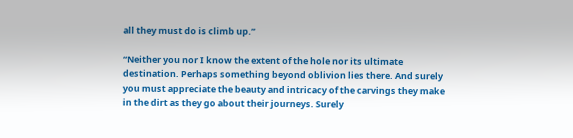all they must do is climb up.”

“Neither you nor I know the extent of the hole nor its ultimate destination. Perhaps something beyond oblivion lies there. And surely you must appreciate the beauty and intricacy of the carvings they make in the dirt as they go about their journeys. Surely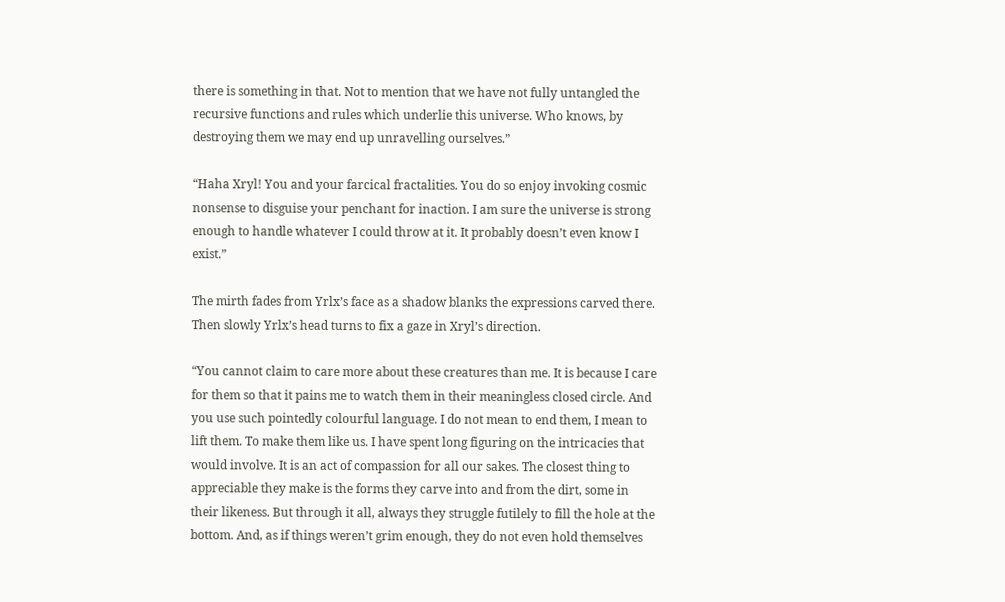there is something in that. Not to mention that we have not fully untangled the recursive functions and rules which underlie this universe. Who knows, by destroying them we may end up unravelling ourselves.”

“Haha Xryl! You and your farcical fractalities. You do so enjoy invoking cosmic nonsense to disguise your penchant for inaction. I am sure the universe is strong enough to handle whatever I could throw at it. It probably doesn’t even know I exist.”

The mirth fades from Yrlx’s face as a shadow blanks the expressions carved there. Then slowly Yrlx’s head turns to fix a gaze in Xryl’s direction.

“You cannot claim to care more about these creatures than me. It is because I care for them so that it pains me to watch them in their meaningless closed circle. And you use such pointedly colourful language. I do not mean to end them, I mean to lift them. To make them like us. I have spent long figuring on the intricacies that would involve. It is an act of compassion for all our sakes. The closest thing to appreciable they make is the forms they carve into and from the dirt, some in their likeness. But through it all, always they struggle futilely to fill the hole at the bottom. And, as if things weren’t grim enough, they do not even hold themselves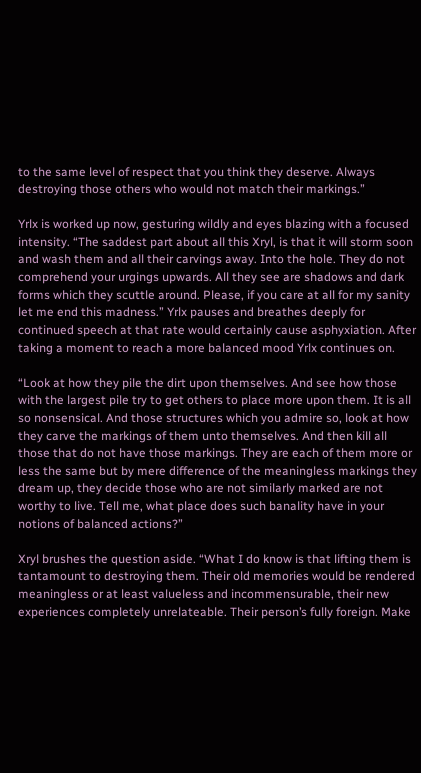to the same level of respect that you think they deserve. Always destroying those others who would not match their markings.”

Yrlx is worked up now, gesturing wildly and eyes blazing with a focused intensity. “The saddest part about all this Xryl, is that it will storm soon and wash them and all their carvings away. Into the hole. They do not comprehend your urgings upwards. All they see are shadows and dark forms which they scuttle around. Please, if you care at all for my sanity let me end this madness.” Yrlx pauses and breathes deeply for continued speech at that rate would certainly cause asphyxiation. After taking a moment to reach a more balanced mood Yrlx continues on.

“Look at how they pile the dirt upon themselves. And see how those with the largest pile try to get others to place more upon them. It is all so nonsensical. And those structures which you admire so, look at how they carve the markings of them unto themselves. And then kill all those that do not have those markings. They are each of them more or less the same but by mere difference of the meaningless markings they dream up, they decide those who are not similarly marked are not worthy to live. Tell me, what place does such banality have in your notions of balanced actions?”

Xryl brushes the question aside. “What I do know is that lifting them is tantamount to destroying them. Their old memories would be rendered meaningless or at least valueless and incommensurable, their new experiences completely unrelateable. Their person’s fully foreign. Make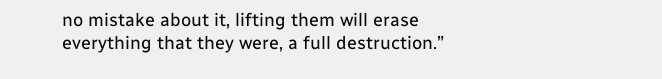no mistake about it, lifting them will erase everything that they were, a full destruction.”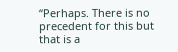“Perhaps. There is no precedent for this but that is a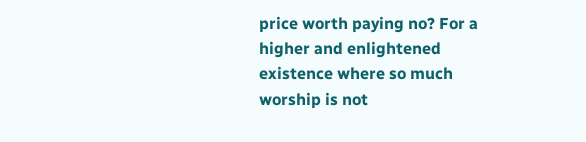price worth paying no? For a higher and enlightened existence where so much worship is not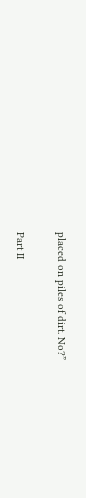placed on piles of dirt. No?”

Part II